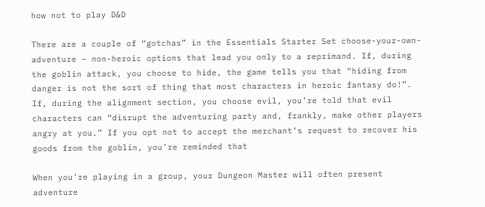how not to play D&D

There are a couple of “gotchas” in the Essentials Starter Set choose-your-own-adventure – non-heroic options that lead you only to a reprimand. If, during the goblin attack, you choose to hide, the game tells you that “hiding from danger is not the sort of thing that most characters in heroic fantasy do!”. If, during the alignment section, you choose evil, you’re told that evil characters can “disrupt the adventuring party and, frankly, make other players angry at you.” If you opt not to accept the merchant’s request to recover his goods from the goblin, you’re reminded that

When you’re playing in a group, your Dungeon Master will often present adventure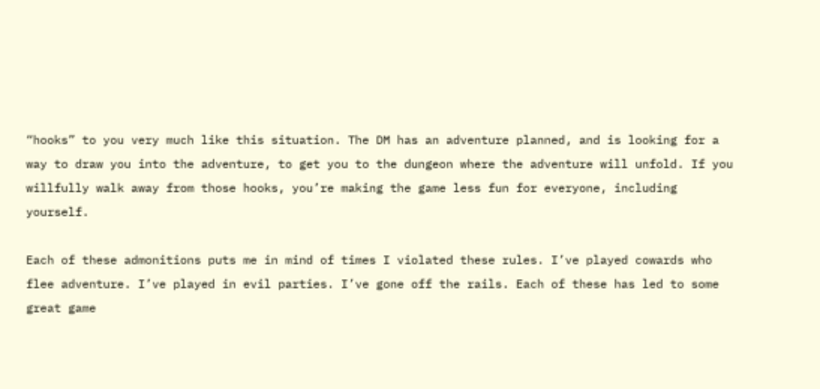“hooks” to you very much like this situation. The DM has an adventure planned, and is looking for a way to draw you into the adventure, to get you to the dungeon where the adventure will unfold. If you willfully walk away from those hooks, you’re making the game less fun for everyone, including yourself.

Each of these admonitions puts me in mind of times I violated these rules. I’ve played cowards who flee adventure. I’ve played in evil parties. I’ve gone off the rails. Each of these has led to some great game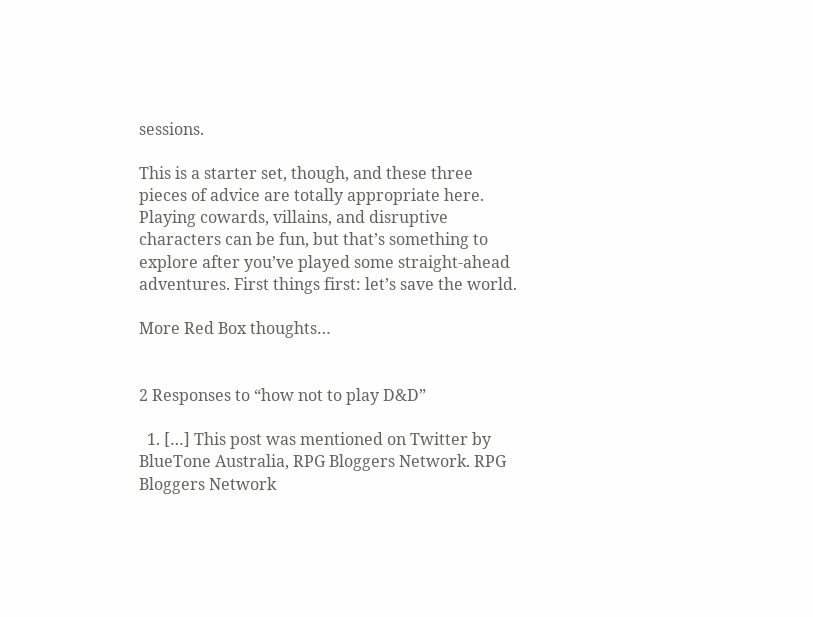sessions.

This is a starter set, though, and these three pieces of advice are totally appropriate here. Playing cowards, villains, and disruptive characters can be fun, but that’s something to explore after you’ve played some straight-ahead adventures. First things first: let’s save the world.

More Red Box thoughts…


2 Responses to “how not to play D&D”

  1. […] This post was mentioned on Twitter by BlueTone Australia, RPG Bloggers Network. RPG Bloggers Network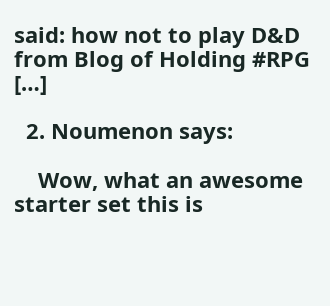said: how not to play D&D from Blog of Holding #RPG […]

  2. Noumenon says:

    Wow, what an awesome starter set this is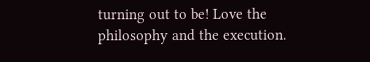turning out to be! Love the philosophy and the execution.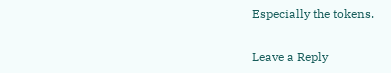Especially the tokens.

Leave a Reply